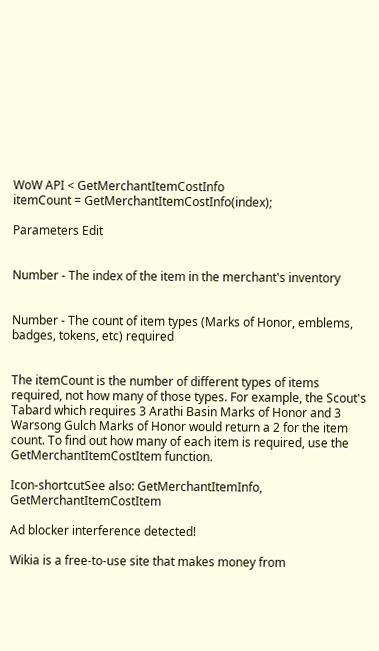WoW API < GetMerchantItemCostInfo
itemCount = GetMerchantItemCostInfo(index);

Parameters Edit


Number - The index of the item in the merchant's inventory


Number - The count of item types (Marks of Honor, emblems, badges, tokens, etc) required


The itemCount is the number of different types of items required, not how many of those types. For example, the Scout's Tabard which requires 3 Arathi Basin Marks of Honor and 3 Warsong Gulch Marks of Honor would return a 2 for the item count. To find out how many of each item is required, use the GetMerchantItemCostItem function.

Icon-shortcutSee also: GetMerchantItemInfo, GetMerchantItemCostItem

Ad blocker interference detected!

Wikia is a free-to-use site that makes money from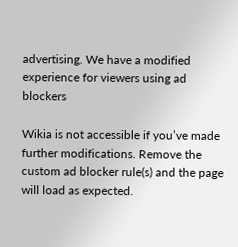advertising. We have a modified experience for viewers using ad blockers

Wikia is not accessible if you’ve made further modifications. Remove the custom ad blocker rule(s) and the page will load as expected.